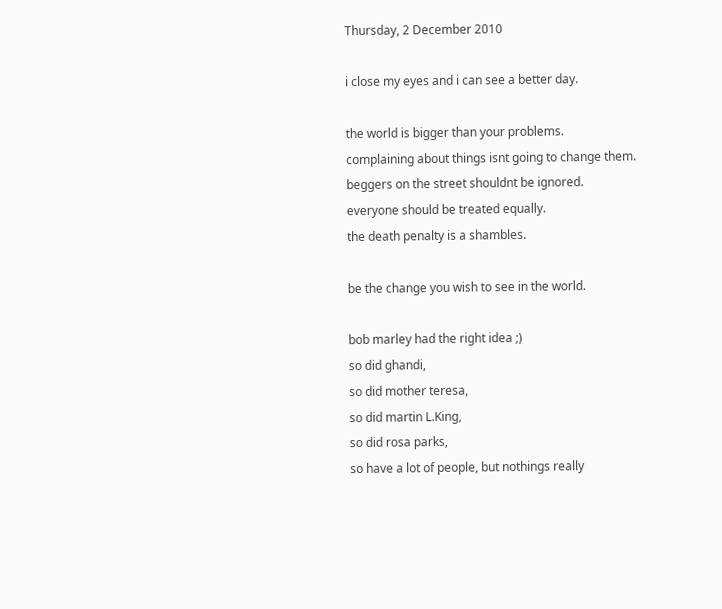Thursday, 2 December 2010

i close my eyes and i can see a better day.

the world is bigger than your problems.
complaining about things isnt going to change them.
beggers on the street shouldnt be ignored.
everyone should be treated equally.
the death penalty is a shambles.

be the change you wish to see in the world.

bob marley had the right idea ;)
so did ghandi,
so did mother teresa,
so did martin L.King,
so did rosa parks,
so have a lot of people, but nothings really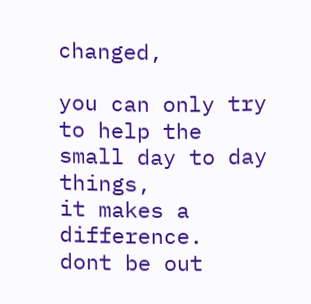changed,

you can only try to help the small day to day things,
it makes a difference.
dont be out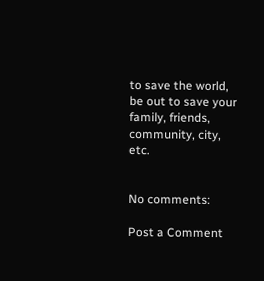to save the world,
be out to save your family, friends, community, city, etc.


No comments:

Post a Comment